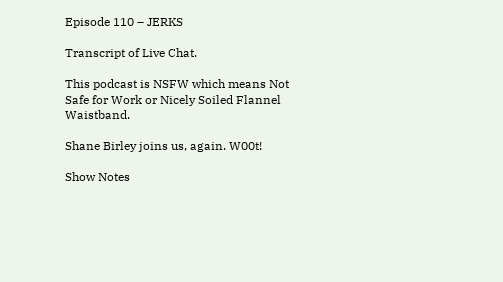Episode 110 – JERKS

Transcript of Live Chat.

This podcast is NSFW which means Not Safe for Work or Nicely Soiled Flannel Waistband.

Shane Birley joins us, again. W00t!

Show Notes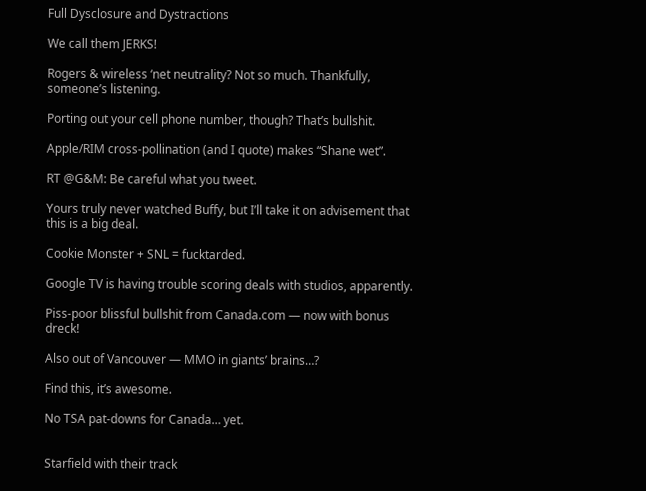Full Dysclosure and Dystractions

We call them JERKS!

Rogers & wireless ‘net neutrality? Not so much. Thankfully, someone’s listening.

Porting out your cell phone number, though? That’s bullshit.

Apple/RIM cross-pollination (and I quote) makes “Shane wet”.

RT @G&M: Be careful what you tweet.

Yours truly never watched Buffy, but I’ll take it on advisement that this is a big deal.

Cookie Monster + SNL = fucktarded.

Google TV is having trouble scoring deals with studios, apparently.

Piss-poor blissful bullshit from Canada.com — now with bonus dreck!

Also out of Vancouver — MMO in giants’ brains…?

Find this, it’s awesome.

No TSA pat-downs for Canada… yet.


Starfield with their track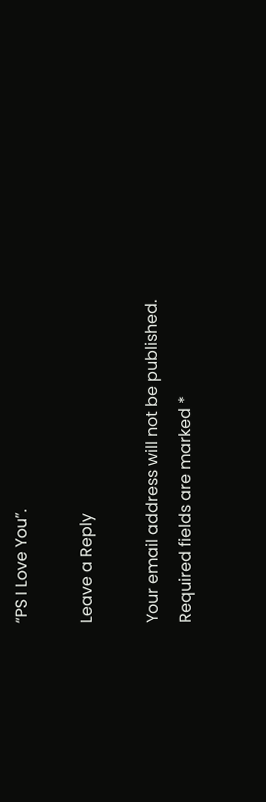“PS I Love You”.

Leave a Reply

Your email address will not be published. Required fields are marked *